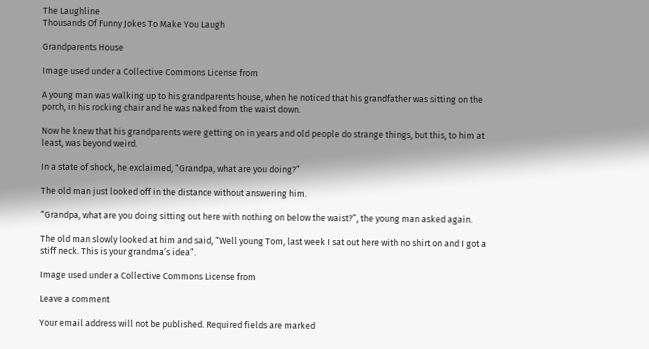The Laughline
Thousands Of Funny Jokes To Make You Laugh

Grandparents House

Image used under a Collective Commons License from

A young man was walking up to his grandparents house, when he noticed that his grandfather was sitting on the porch, in his rocking chair and he was naked from the waist down.

Now he knew that his grandparents were getting on in years and old people do strange things, but this, to him at least, was beyond weird.

In a state of shock, he exclaimed, “Grandpa, what are you doing?”

The old man just looked off in the distance without answering him.

“Grandpa, what are you doing sitting out here with nothing on below the waist?”, the young man asked again.

The old man slowly looked at him and said, “Well young Tom, last week I sat out here with no shirt on and I got a stiff neck. This is your grandma’s idea”.

Image used under a Collective Commons License from

Leave a comment

Your email address will not be published. Required fields are marked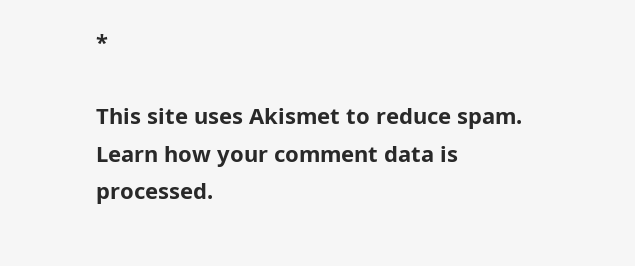*

This site uses Akismet to reduce spam. Learn how your comment data is processed.